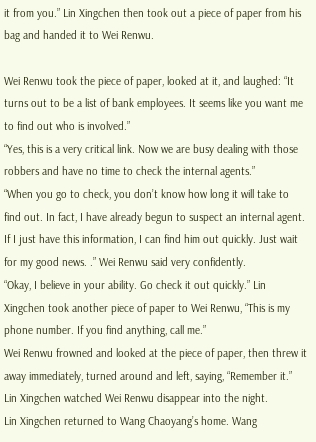it from you.” Lin Xingchen then took out a piece of paper from his bag and handed it to Wei Renwu.

Wei Renwu took the piece of paper, looked at it, and laughed: “It turns out to be a list of bank employees. It seems like you want me to find out who is involved.”
“Yes, this is a very critical link. Now we are busy dealing with those robbers and have no time to check the internal agents.”
“When you go to check, you don’t know how long it will take to find out. In fact, I have already begun to suspect an internal agent. If I just have this information, I can find him out quickly. Just wait for my good news. .” Wei Renwu said very confidently.
“Okay, I believe in your ability. Go check it out quickly.” Lin Xingchen took another piece of paper to Wei Renwu, “This is my phone number. If you find anything, call me.”
Wei Renwu frowned and looked at the piece of paper, then threw it away immediately, turned around and left, saying, “Remember it.”
Lin Xingchen watched Wei Renwu disappear into the night.
Lin Xingchen returned to Wang Chaoyang’s home. Wang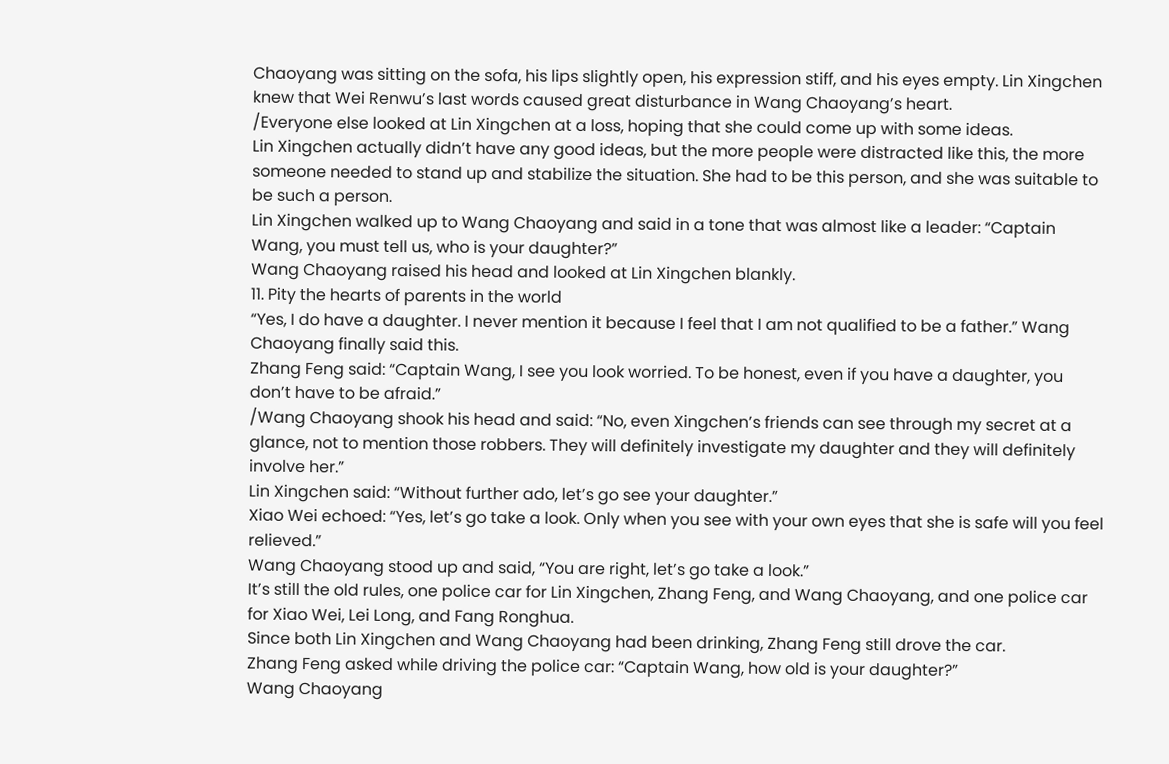Chaoyang was sitting on the sofa, his lips slightly open, his expression stiff, and his eyes empty. Lin Xingchen knew that Wei Renwu’s last words caused great disturbance in Wang Chaoyang’s heart.
/Everyone else looked at Lin Xingchen at a loss, hoping that she could come up with some ideas.
Lin Xingchen actually didn’t have any good ideas, but the more people were distracted like this, the more someone needed to stand up and stabilize the situation. She had to be this person, and she was suitable to be such a person.
Lin Xingchen walked up to Wang Chaoyang and said in a tone that was almost like a leader: “Captain Wang, you must tell us, who is your daughter?”
Wang Chaoyang raised his head and looked at Lin Xingchen blankly.
11. Pity the hearts of parents in the world
“Yes, I do have a daughter. I never mention it because I feel that I am not qualified to be a father.” Wang Chaoyang finally said this.
Zhang Feng said: “Captain Wang, I see you look worried. To be honest, even if you have a daughter, you don’t have to be afraid.”
/Wang Chaoyang shook his head and said: “No, even Xingchen’s friends can see through my secret at a glance, not to mention those robbers. They will definitely investigate my daughter and they will definitely involve her.”
Lin Xingchen said: “Without further ado, let’s go see your daughter.”
Xiao Wei echoed: “Yes, let’s go take a look. Only when you see with your own eyes that she is safe will you feel relieved.”
Wang Chaoyang stood up and said, “You are right, let’s go take a look.”
It’s still the old rules, one police car for Lin Xingchen, Zhang Feng, and Wang Chaoyang, and one police car for Xiao Wei, Lei Long, and Fang Ronghua.
Since both Lin Xingchen and Wang Chaoyang had been drinking, Zhang Feng still drove the car.
Zhang Feng asked while driving the police car: “Captain Wang, how old is your daughter?”
Wang Chaoyang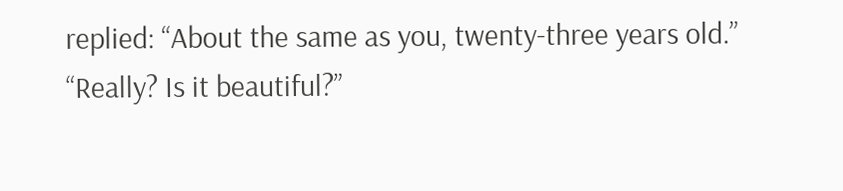replied: “About the same as you, twenty-three years old.”
“Really? Is it beautiful?”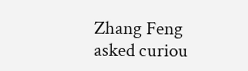Zhang Feng asked curiou